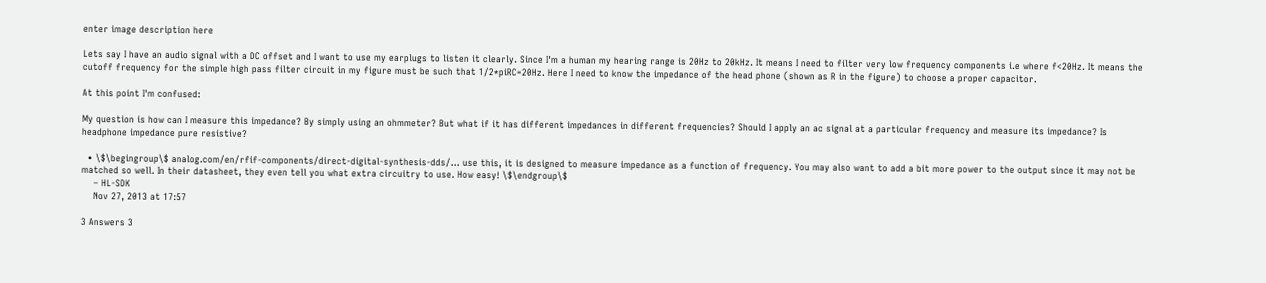enter image description here

Lets say I have an audio signal with a DC offset and I want to use my earplugs to listen it clearly. Since I'm a human my hearing range is 20Hz to 20kHz. It means I need to filter very low frequency components i.e where f<20Hz. It means the cutoff frequency for the simple high pass filter circuit in my figure must be such that 1/2*piRC=20Hz. Here I need to know the impedance of the head phone (shown as R in the figure) to choose a proper capacitor.

At this point I'm confused:

My question is how can I measure this impedance? By simply using an ohmmeter? But what if it has different impedances in different frequencies? Should I apply an ac signal at a particular frequency and measure its impedance? Is headphone impedance pure resistive?

  • \$\begingroup\$ analog.com/en/rfif-components/direct-digital-synthesis-dds/… use this, it is designed to measure impedance as a function of frequency. You may also want to add a bit more power to the output since it may not be matched so well. In their datasheet, they even tell you what extra circuitry to use. How easy! \$\endgroup\$
    – HL-SDK
    Nov 27, 2013 at 17:57

3 Answers 3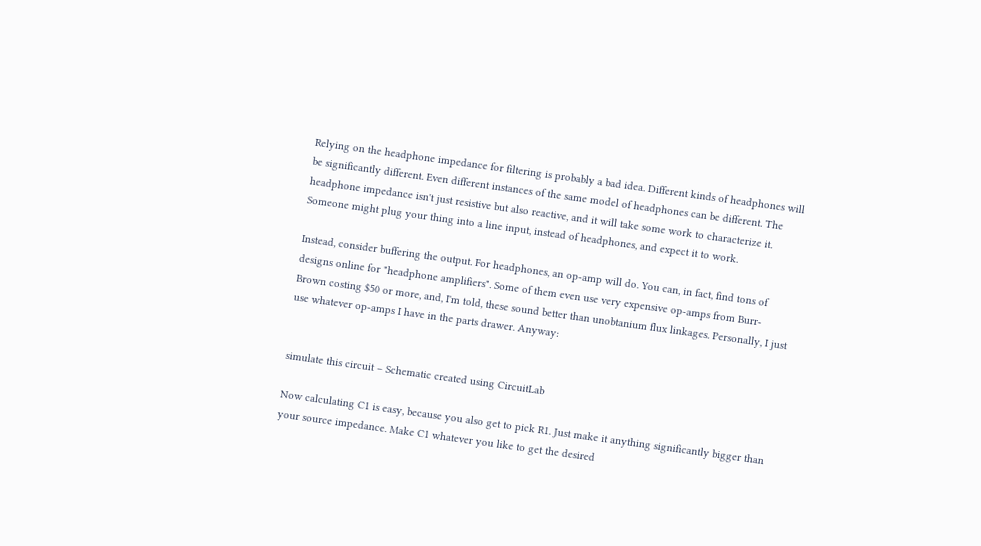Relying on the headphone impedance for filtering is probably a bad idea. Different kinds of headphones will be significantly different. Even different instances of the same model of headphones can be different. The headphone impedance isn't just resistive but also reactive, and it will take some work to characterize it. Someone might plug your thing into a line input, instead of headphones, and expect it to work.

Instead, consider buffering the output. For headphones, an op-amp will do. You can, in fact, find tons of designs online for "headphone amplifiers". Some of them even use very expensive op-amps from Burr-Brown costing $50 or more, and, I'm told, these sound better than unobtanium flux linkages. Personally, I just use whatever op-amps I have in the parts drawer. Anyway:


simulate this circuit – Schematic created using CircuitLab

Now calculating C1 is easy, because you also get to pick R1. Just make it anything significantly bigger than your source impedance. Make C1 whatever you like to get the desired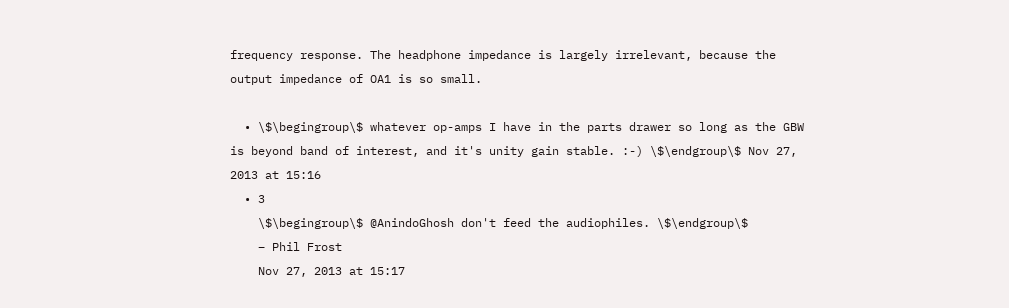frequency response. The headphone impedance is largely irrelevant, because the output impedance of OA1 is so small.

  • \$\begingroup\$ whatever op-amps I have in the parts drawer so long as the GBW is beyond band of interest, and it's unity gain stable. :-) \$\endgroup\$ Nov 27, 2013 at 15:16
  • 3
    \$\begingroup\$ @AnindoGhosh don't feed the audiophiles. \$\endgroup\$
    – Phil Frost
    Nov 27, 2013 at 15:17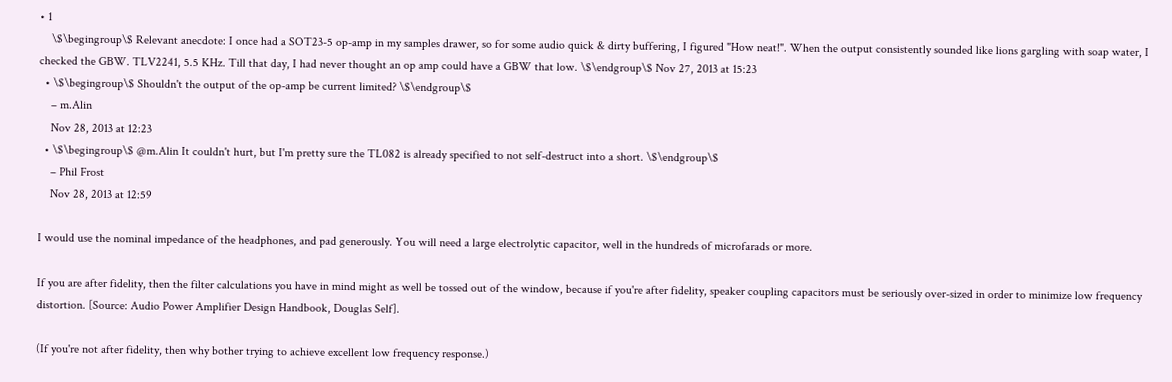• 1
    \$\begingroup\$ Relevant anecdote: I once had a SOT23-5 op-amp in my samples drawer, so for some audio quick & dirty buffering, I figured "How neat!". When the output consistently sounded like lions gargling with soap water, I checked the GBW. TLV2241, 5.5 KHz. Till that day, I had never thought an op amp could have a GBW that low. \$\endgroup\$ Nov 27, 2013 at 15:23
  • \$\begingroup\$ Shouldn't the output of the op-amp be current limited? \$\endgroup\$
    – m.Alin
    Nov 28, 2013 at 12:23
  • \$\begingroup\$ @m.Alin It couldn't hurt, but I'm pretty sure the TL082 is already specified to not self-destruct into a short. \$\endgroup\$
    – Phil Frost
    Nov 28, 2013 at 12:59

I would use the nominal impedance of the headphones, and pad generously. You will need a large electrolytic capacitor, well in the hundreds of microfarads or more.

If you are after fidelity, then the filter calculations you have in mind might as well be tossed out of the window, because if you're after fidelity, speaker coupling capacitors must be seriously over-sized in order to minimize low frequency distortion. [Source: Audio Power Amplifier Design Handbook, Douglas Self].

(If you're not after fidelity, then why bother trying to achieve excellent low frequency response.)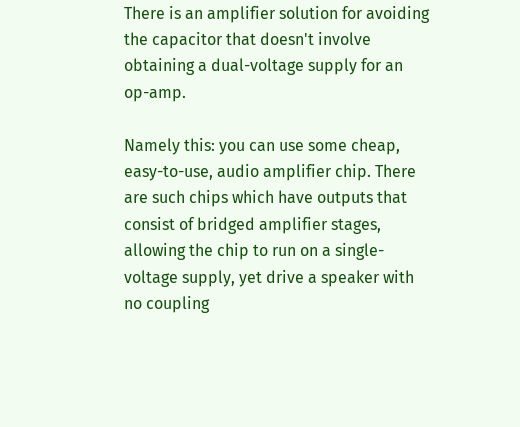There is an amplifier solution for avoiding the capacitor that doesn't involve obtaining a dual-voltage supply for an op-amp.

Namely this: you can use some cheap, easy-to-use, audio amplifier chip. There are such chips which have outputs that consist of bridged amplifier stages, allowing the chip to run on a single-voltage supply, yet drive a speaker with no coupling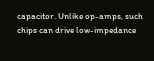capacitor. Unlike op-amps, such chips can drive low-impedance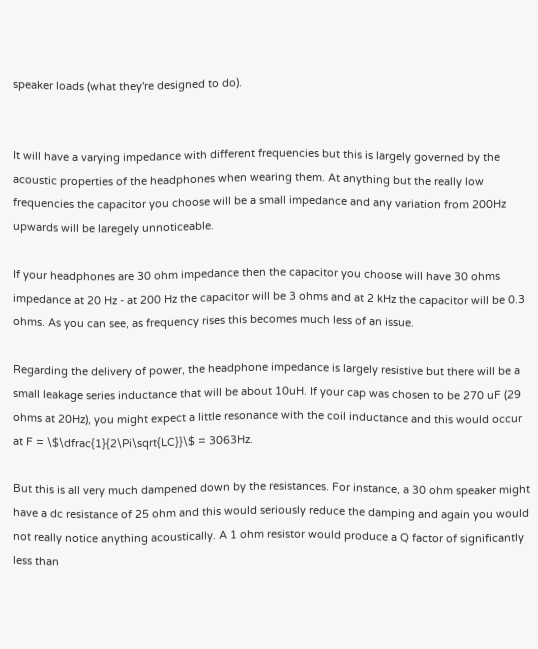speaker loads (what they're designed to do).


It will have a varying impedance with different frequencies but this is largely governed by the acoustic properties of the headphones when wearing them. At anything but the really low frequencies the capacitor you choose will be a small impedance and any variation from 200Hz upwards will be laregely unnoticeable.

If your headphones are 30 ohm impedance then the capacitor you choose will have 30 ohms impedance at 20 Hz - at 200 Hz the capacitor will be 3 ohms and at 2 kHz the capacitor will be 0.3 ohms. As you can see, as frequency rises this becomes much less of an issue.

Regarding the delivery of power, the headphone impedance is largely resistive but there will be a small leakage series inductance that will be about 10uH. If your cap was chosen to be 270 uF (29 ohms at 20Hz), you might expect a little resonance with the coil inductance and this would occur at F = \$\dfrac{1}{2\Pi\sqrt{LC}}\$ = 3063Hz.

But this is all very much dampened down by the resistances. For instance, a 30 ohm speaker might have a dc resistance of 25 ohm and this would seriously reduce the damping and again you would not really notice anything acoustically. A 1 ohm resistor would produce a Q factor of significantly less than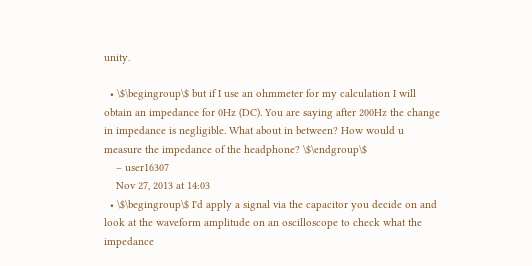unity.

  • \$\begingroup\$ but if I use an ohmmeter for my calculation I will obtain an impedance for 0Hz (DC). You are saying after 200Hz the change in impedance is negligible. What about in between? How would u measure the impedance of the headphone? \$\endgroup\$
    – user16307
    Nov 27, 2013 at 14:03
  • \$\begingroup\$ I'd apply a signal via the capacitor you decide on and look at the waveform amplitude on an oscilloscope to check what the impedance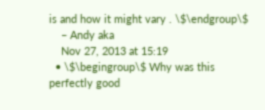is and how it might vary . \$\endgroup\$
    – Andy aka
    Nov 27, 2013 at 15:19
  • \$\begingroup\$ Why was this perfectly good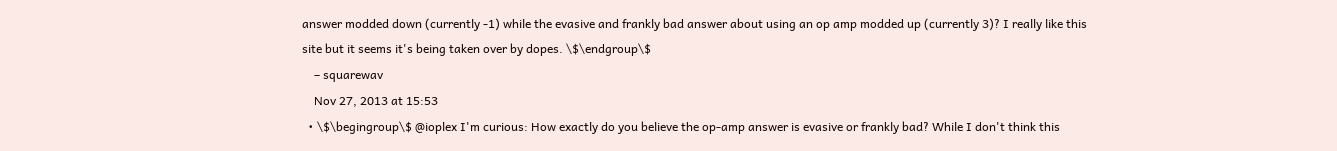answer modded down (currently -1) while the evasive and frankly bad answer about using an op amp modded up (currently 3)? I really like this site but it seems it's being taken over by dopes. \$\endgroup\$
    – squarewav
    Nov 27, 2013 at 15:53
  • \$\begingroup\$ @ioplex I'm curious: How exactly do you believe the op-amp answer is evasive or frankly bad? While I don't think this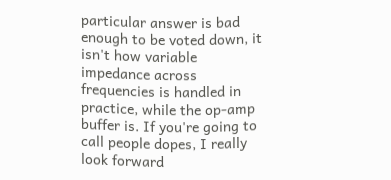particular answer is bad enough to be voted down, it isn't how variable impedance across frequencies is handled in practice, while the op-amp buffer is. If you're going to call people dopes, I really look forward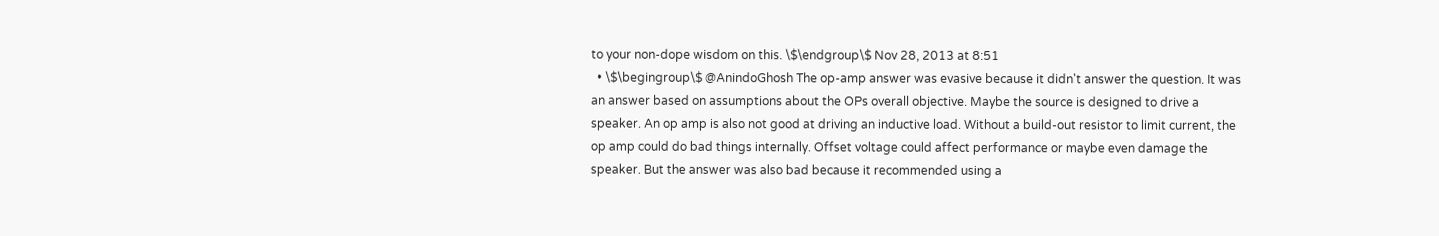to your non-dope wisdom on this. \$\endgroup\$ Nov 28, 2013 at 8:51
  • \$\begingroup\$ @AnindoGhosh The op-amp answer was evasive because it didn't answer the question. It was an answer based on assumptions about the OPs overall objective. Maybe the source is designed to drive a speaker. An op amp is also not good at driving an inductive load. Without a build-out resistor to limit current, the op amp could do bad things internally. Offset voltage could affect performance or maybe even damage the speaker. But the answer was also bad because it recommended using a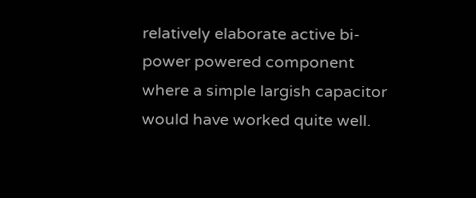relatively elaborate active bi-power powered component where a simple largish capacitor would have worked quite well.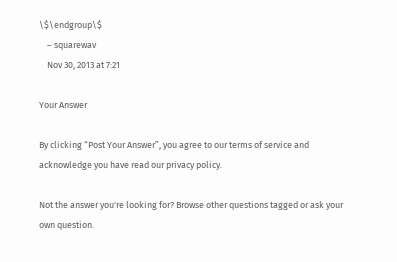\$\endgroup\$
    – squarewav
    Nov 30, 2013 at 7:21

Your Answer

By clicking “Post Your Answer”, you agree to our terms of service and acknowledge you have read our privacy policy.

Not the answer you're looking for? Browse other questions tagged or ask your own question.